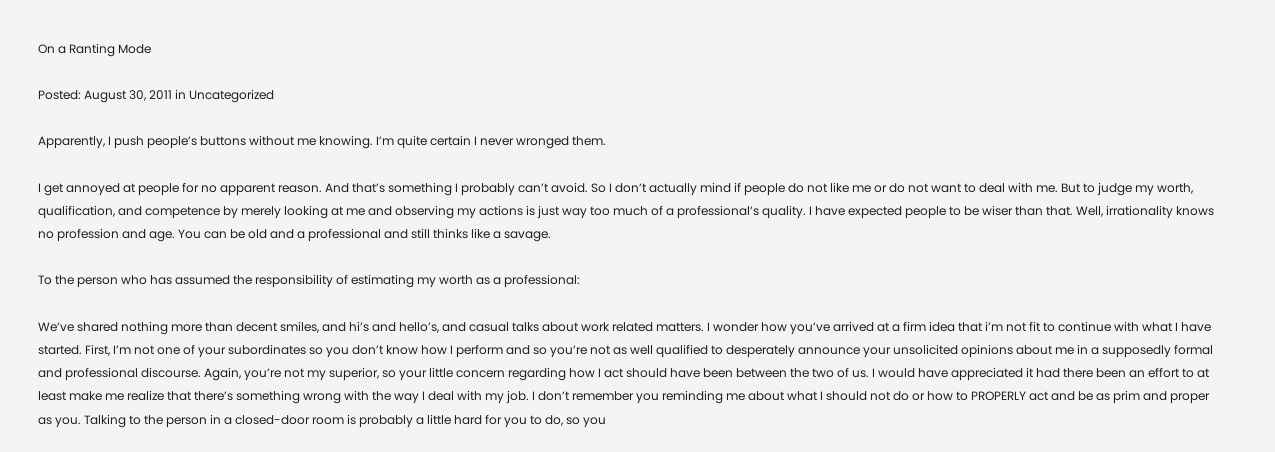On a Ranting Mode

Posted: August 30, 2011 in Uncategorized

Apparently, I push people’s buttons without me knowing. I’m quite certain I never wronged them.

I get annoyed at people for no apparent reason. And that’s something I probably can’t avoid. So I don’t actually mind if people do not like me or do not want to deal with me. But to judge my worth, qualification, and competence by merely looking at me and observing my actions is just way too much of a professional’s quality. I have expected people to be wiser than that. Well, irrationality knows no profession and age. You can be old and a professional and still thinks like a savage.

To the person who has assumed the responsibility of estimating my worth as a professional:

We’ve shared nothing more than decent smiles, and hi’s and hello’s, and casual talks about work related matters. I wonder how you’ve arrived at a firm idea that i’m not fit to continue with what I have started. First, I’m not one of your subordinates so you don’t know how I perform and so you’re not as well qualified to desperately announce your unsolicited opinions about me in a supposedly formal and professional discourse. Again, you’re not my superior, so your little concern regarding how I act should have been between the two of us. I would have appreciated it had there been an effort to at least make me realize that there’s something wrong with the way I deal with my job. I don’t remember you reminding me about what I should not do or how to PROPERLY act and be as prim and proper as you. Talking to the person in a closed-door room is probably a little hard for you to do, so you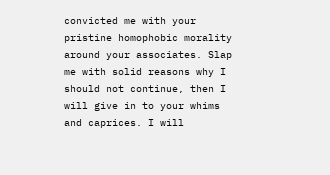convicted me with your pristine homophobic morality around your associates. Slap me with solid reasons why I should not continue, then I will give in to your whims and caprices. I will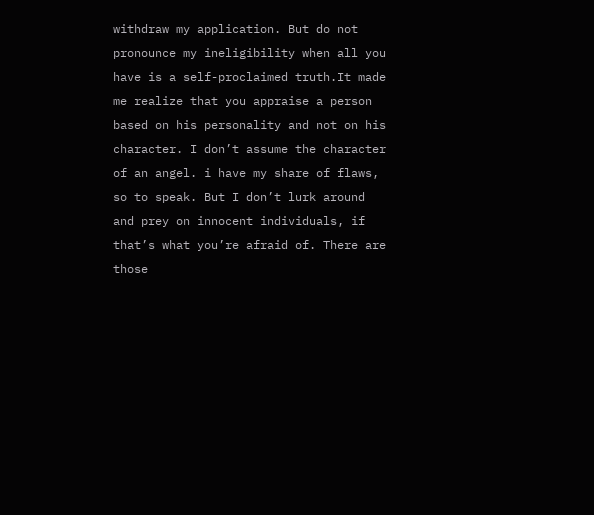withdraw my application. But do not pronounce my ineligibility when all you have is a self-proclaimed truth.It made me realize that you appraise a person based on his personality and not on his character. I don’t assume the character of an angel. i have my share of flaws, so to speak. But I don’t lurk around and prey on innocent individuals, if that’s what you’re afraid of. There are those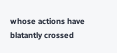whose actions have blatantly crossed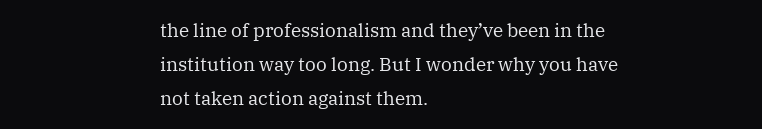the line of professionalism and they’ve been in the institution way too long. But I wonder why you have not taken action against them.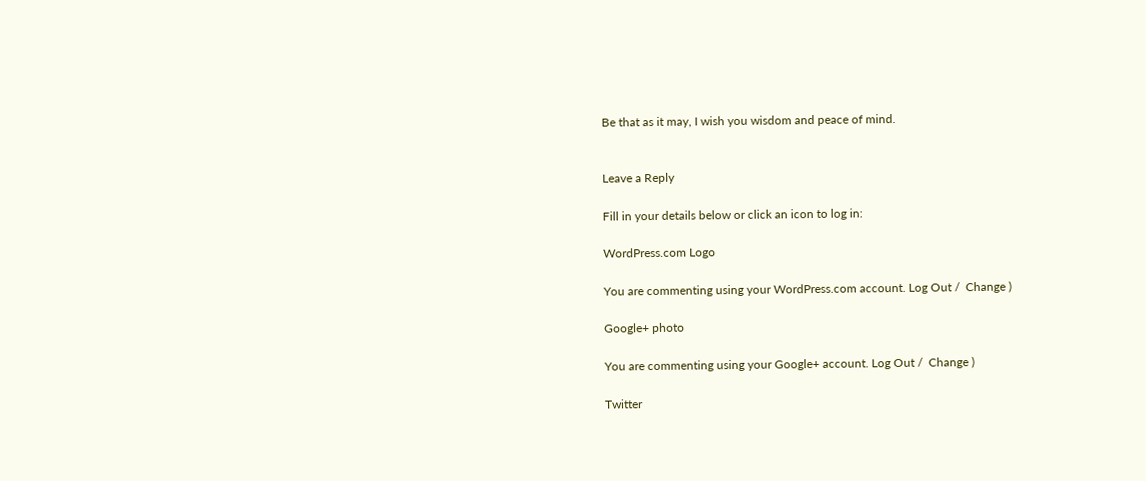Be that as it may, I wish you wisdom and peace of mind.


Leave a Reply

Fill in your details below or click an icon to log in:

WordPress.com Logo

You are commenting using your WordPress.com account. Log Out /  Change )

Google+ photo

You are commenting using your Google+ account. Log Out /  Change )

Twitter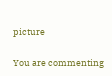picture

You are commenting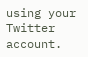using your Twitter account.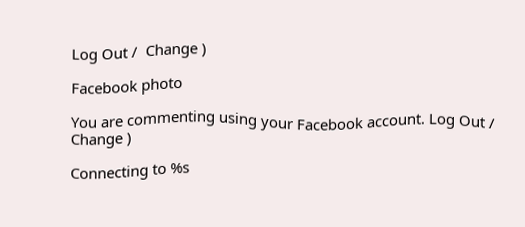Log Out /  Change )

Facebook photo

You are commenting using your Facebook account. Log Out /  Change )

Connecting to %s